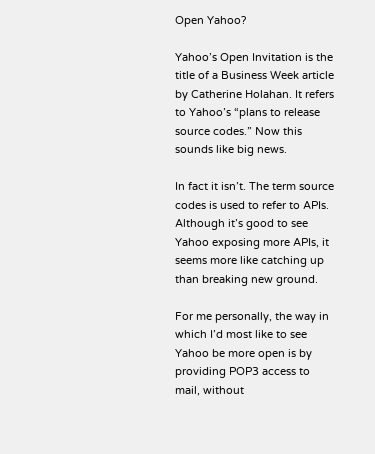Open Yahoo?

Yahoo’s Open Invitation is the title of a Business Week article by Catherine Holahan. It refers to Yahoo’s “plans to release source codes.” Now this sounds like big news.

In fact it isn’t. The term source codes is used to refer to APIs. Although it’s good to see Yahoo exposing more APIs, it seems more like catching up than breaking new ground.

For me personally, the way in which I’d most like to see Yahoo be more open is by providing POP3 access to mail, without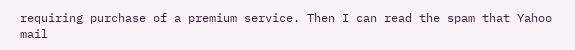requiring purchase of a premium service. Then I can read the spam that Yahoo mail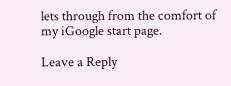lets through from the comfort of my iGoogle start page.

Leave a Reply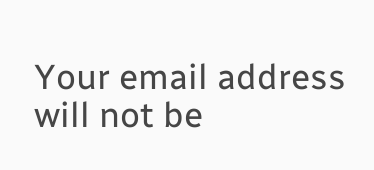Your email address will not be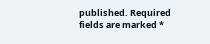published. Required fields are marked *